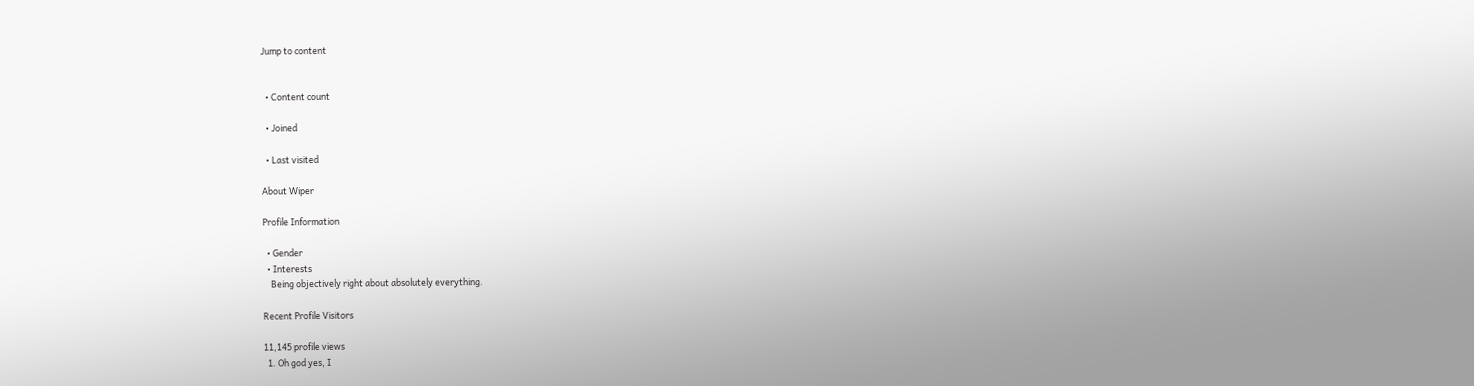Jump to content


  • Content count

  • Joined

  • Last visited

About Wiper

Profile Information

  • Gender
  • Interests
    Being objectively right about absolutely everything.

Recent Profile Visitors

11,145 profile views
  1. Oh god yes, I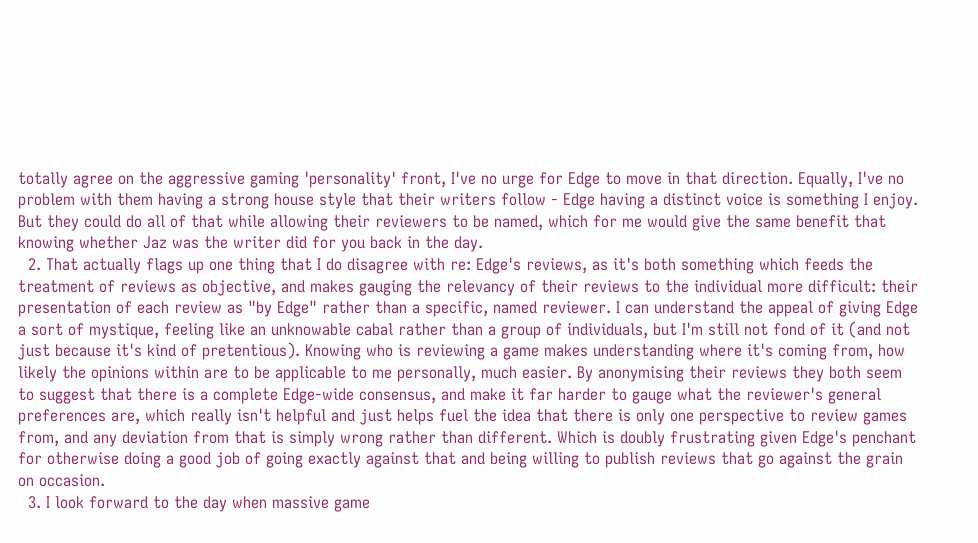totally agree on the aggressive gaming 'personality' front, I've no urge for Edge to move in that direction. Equally, I've no problem with them having a strong house style that their writers follow - Edge having a distinct voice is something I enjoy. But they could do all of that while allowing their reviewers to be named, which for me would give the same benefit that knowing whether Jaz was the writer did for you back in the day.
  2. That actually flags up one thing that I do disagree with re: Edge's reviews, as it's both something which feeds the treatment of reviews as objective, and makes gauging the relevancy of their reviews to the individual more difficult: their presentation of each review as "by Edge" rather than a specific, named reviewer. I can understand the appeal of giving Edge a sort of mystique, feeling like an unknowable cabal rather than a group of individuals, but I'm still not fond of it (and not just because it's kind of pretentious). Knowing who is reviewing a game makes understanding where it's coming from, how likely the opinions within are to be applicable to me personally, much easier. By anonymising their reviews they both seem to suggest that there is a complete Edge-wide consensus, and make it far harder to gauge what the reviewer's general preferences are, which really isn't helpful and just helps fuel the idea that there is only one perspective to review games from, and any deviation from that is simply wrong rather than different. Which is doubly frustrating given Edge's penchant for otherwise doing a good job of going exactly against that and being willing to publish reviews that go against the grain on occasion.
  3. I look forward to the day when massive game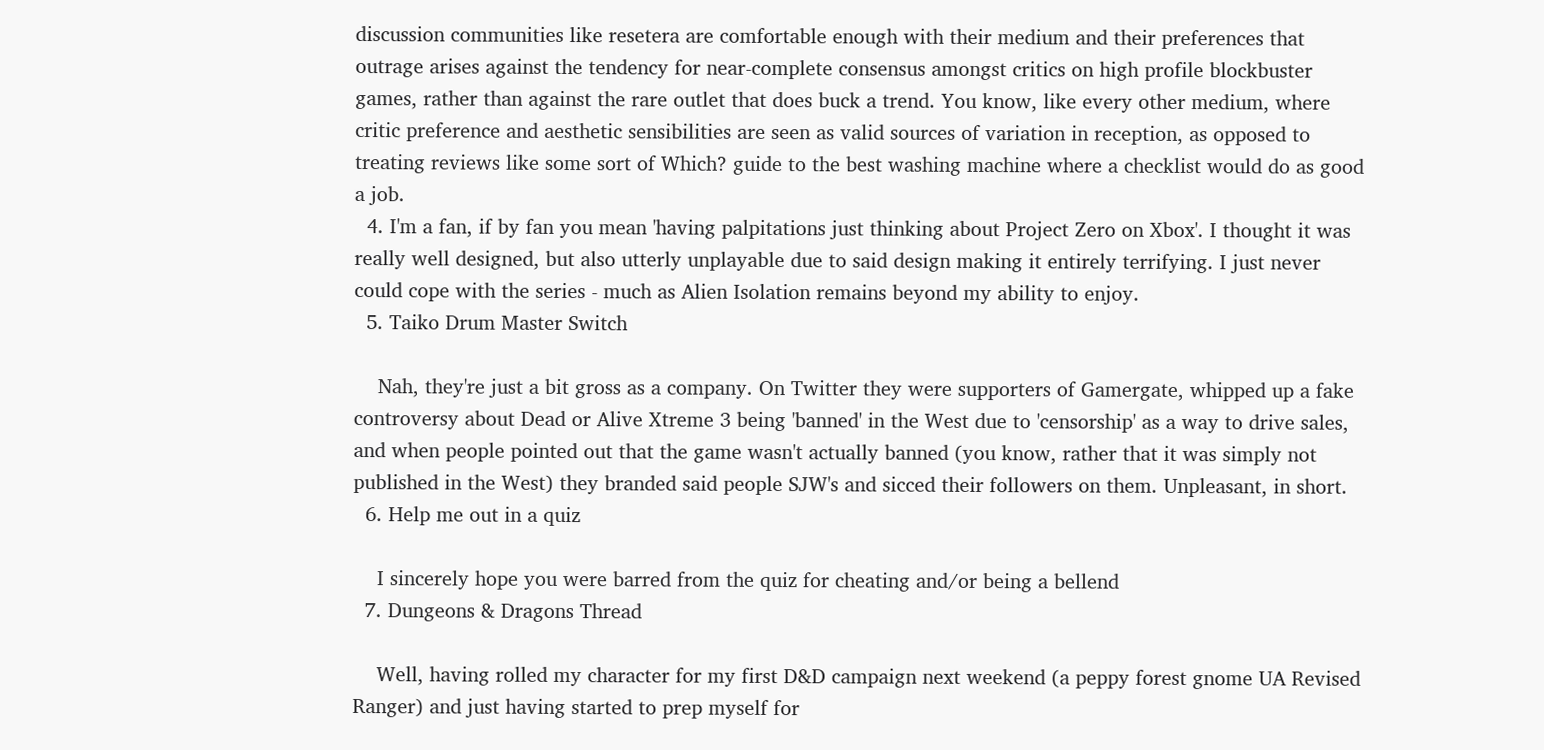discussion communities like resetera are comfortable enough with their medium and their preferences that outrage arises against the tendency for near-complete consensus amongst critics on high profile blockbuster games, rather than against the rare outlet that does buck a trend. You know, like every other medium, where critic preference and aesthetic sensibilities are seen as valid sources of variation in reception, as opposed to treating reviews like some sort of Which? guide to the best washing machine where a checklist would do as good a job.
  4. I'm a fan, if by fan you mean 'having palpitations just thinking about Project Zero on Xbox'. I thought it was really well designed, but also utterly unplayable due to said design making it entirely terrifying. I just never could cope with the series - much as Alien Isolation remains beyond my ability to enjoy.
  5. Taiko Drum Master Switch

    Nah, they're just a bit gross as a company. On Twitter they were supporters of Gamergate, whipped up a fake controversy about Dead or Alive Xtreme 3 being 'banned' in the West due to 'censorship' as a way to drive sales, and when people pointed out that the game wasn't actually banned (you know, rather that it was simply not published in the West) they branded said people SJW's and sicced their followers on them. Unpleasant, in short.
  6. Help me out in a quiz

    I sincerely hope you were barred from the quiz for cheating and/or being a bellend
  7. Dungeons & Dragons Thread

    Well, having rolled my character for my first D&D campaign next weekend (a peppy forest gnome UA Revised Ranger) and just having started to prep myself for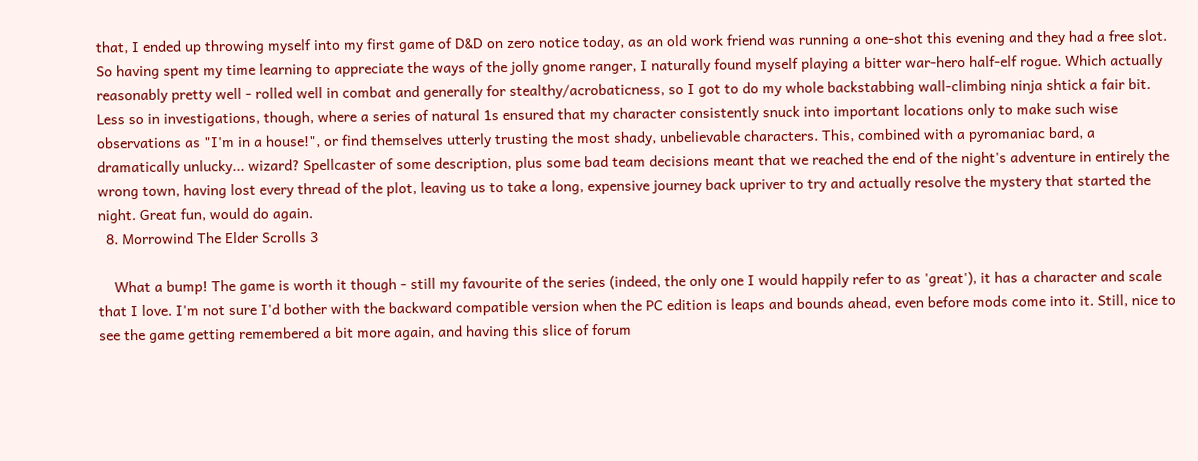that, I ended up throwing myself into my first game of D&D on zero notice today, as an old work friend was running a one-shot this evening and they had a free slot. So having spent my time learning to appreciate the ways of the jolly gnome ranger, I naturally found myself playing a bitter war-hero half-elf rogue. Which actually reasonably pretty well - rolled well in combat and generally for stealthy/acrobaticness, so I got to do my whole backstabbing wall-climbing ninja shtick a fair bit. Less so in investigations, though, where a series of natural 1s ensured that my character consistently snuck into important locations only to make such wise observations as "I'm in a house!", or find themselves utterly trusting the most shady, unbelievable characters. This, combined with a pyromaniac bard, a dramatically unlucky... wizard? Spellcaster of some description, plus some bad team decisions meant that we reached the end of the night's adventure in entirely the wrong town, having lost every thread of the plot, leaving us to take a long, expensive journey back upriver to try and actually resolve the mystery that started the night. Great fun, would do again.
  8. Morrowind The Elder Scrolls 3

    What a bump! The game is worth it though - still my favourite of the series (indeed, the only one I would happily refer to as 'great'), it has a character and scale that I love. I'm not sure I'd bother with the backward compatible version when the PC edition is leaps and bounds ahead, even before mods come into it. Still, nice to see the game getting remembered a bit more again, and having this slice of forum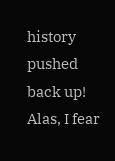history pushed back up! Alas, I fear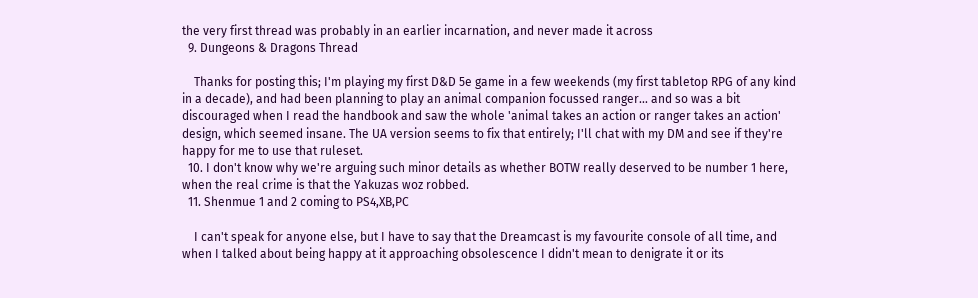the very first thread was probably in an earlier incarnation, and never made it across
  9. Dungeons & Dragons Thread

    Thanks for posting this; I'm playing my first D&D 5e game in a few weekends (my first tabletop RPG of any kind in a decade), and had been planning to play an animal companion focussed ranger... and so was a bit discouraged when I read the handbook and saw the whole 'animal takes an action or ranger takes an action' design, which seemed insane. The UA version seems to fix that entirely; I'll chat with my DM and see if they're happy for me to use that ruleset.
  10. I don't know why we're arguing such minor details as whether BOTW really deserved to be number 1 here, when the real crime is that the Yakuzas woz robbed.
  11. Shenmue 1 and 2 coming to PS4,XB,PC

    I can't speak for anyone else, but I have to say that the Dreamcast is my favourite console of all time, and when I talked about being happy at it approaching obsolescence I didn't mean to denigrate it or its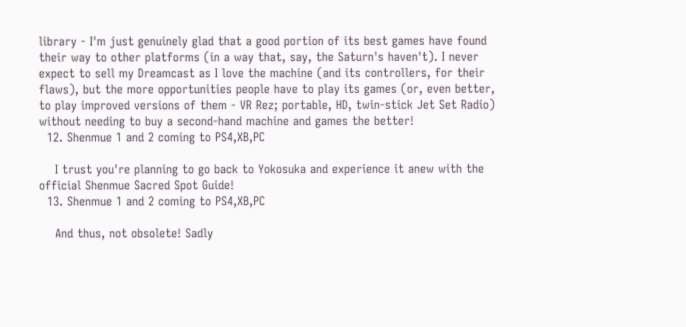library - I'm just genuinely glad that a good portion of its best games have found their way to other platforms (in a way that, say, the Saturn's haven't). I never expect to sell my Dreamcast as I love the machine (and its controllers, for their flaws), but the more opportunities people have to play its games (or, even better, to play improved versions of them - VR Rez; portable, HD, twin-stick Jet Set Radio) without needing to buy a second-hand machine and games the better!
  12. Shenmue 1 and 2 coming to PS4,XB,PC

    I trust you're planning to go back to Yokosuka and experience it anew with the official Shenmue Sacred Spot Guide!
  13. Shenmue 1 and 2 coming to PS4,XB,PC

    And thus, not obsolete! Sadly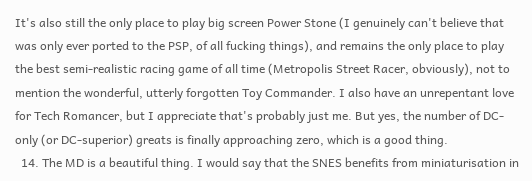It's also still the only place to play big screen Power Stone (I genuinely can't believe that was only ever ported to the PSP, of all fucking things), and remains the only place to play the best semi-realistic racing game of all time (Metropolis Street Racer, obviously), not to mention the wonderful, utterly forgotten Toy Commander. I also have an unrepentant love for Tech Romancer, but I appreciate that's probably just me. But yes, the number of DC-only (or DC-superior) greats is finally approaching zero, which is a good thing.
  14. The MD is a beautiful thing. I would say that the SNES benefits from miniaturisation in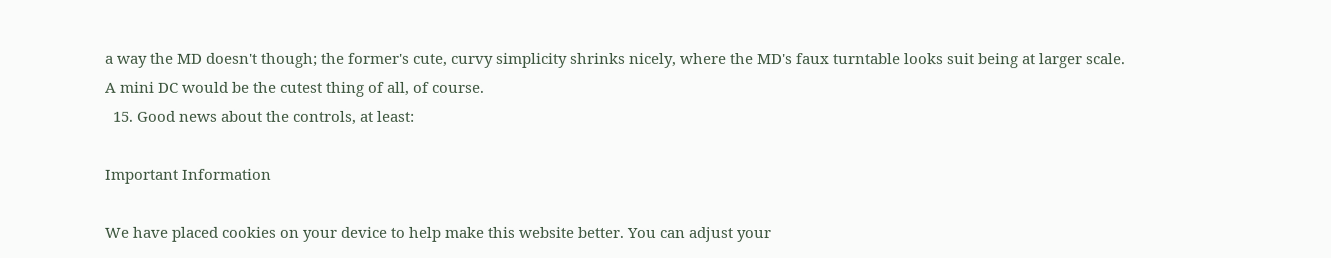a way the MD doesn't though; the former's cute, curvy simplicity shrinks nicely, where the MD's faux turntable looks suit being at larger scale. A mini DC would be the cutest thing of all, of course.
  15. Good news about the controls, at least:

Important Information

We have placed cookies on your device to help make this website better. You can adjust your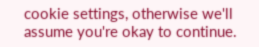cookie settings, otherwise we'll assume you're okay to continue.